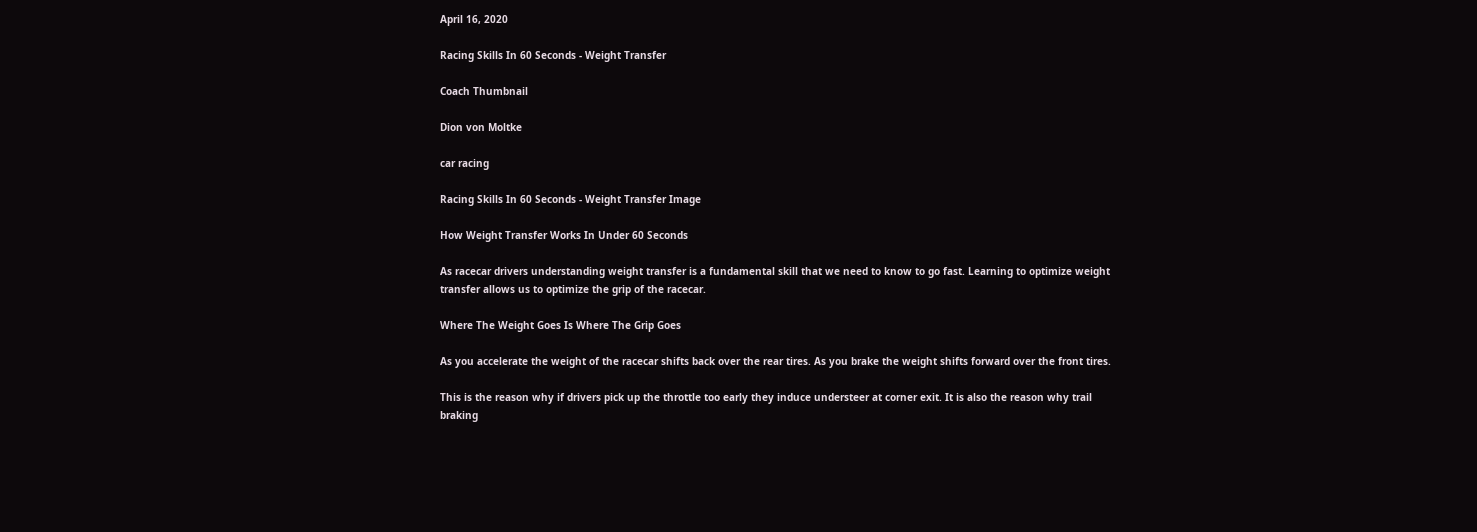April 16, 2020

Racing Skills In 60 Seconds - Weight Transfer

Coach Thumbnail

Dion von Moltke

car racing

Racing Skills In 60 Seconds - Weight Transfer Image

How Weight Transfer Works In Under 60 Seconds

As racecar drivers understanding weight transfer is a fundamental skill that we need to know to go fast. Learning to optimize weight transfer allows us to optimize the grip of the racecar.

Where The Weight Goes Is Where The Grip Goes

As you accelerate the weight of the racecar shifts back over the rear tires. As you brake the weight shifts forward over the front tires.

This is the reason why if drivers pick up the throttle too early they induce understeer at corner exit. It is also the reason why trail braking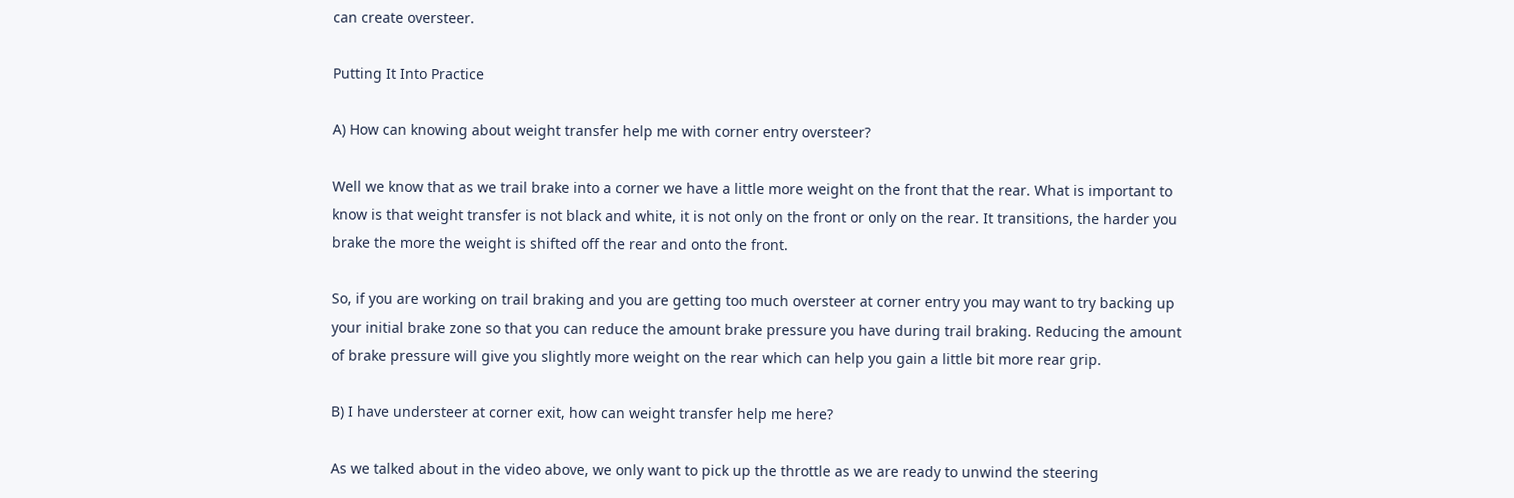can create oversteer.

Putting It Into Practice

A) How can knowing about weight transfer help me with corner entry oversteer?

Well we know that as we trail brake into a corner we have a little more weight on the front that the rear. What is important to know is that weight transfer is not black and white, it is not only on the front or only on the rear. It transitions, the harder you brake the more the weight is shifted off the rear and onto the front.

So, if you are working on trail braking and you are getting too much oversteer at corner entry you may want to try backing up your initial brake zone so that you can reduce the amount brake pressure you have during trail braking. Reducing the amount of brake pressure will give you slightly more weight on the rear which can help you gain a little bit more rear grip.

B) I have understeer at corner exit, how can weight transfer help me here?

As we talked about in the video above, we only want to pick up the throttle as we are ready to unwind the steering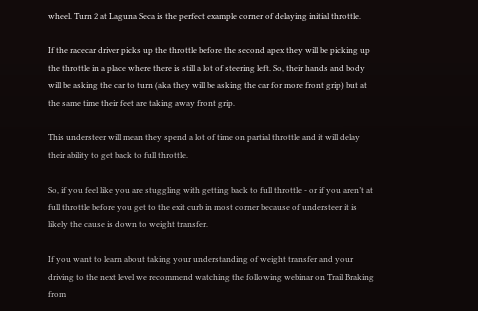wheel. Turn 2 at Laguna Seca is the perfect example corner of delaying initial throttle.

If the racecar driver picks up the throttle before the second apex they will be picking up the throttle in a place where there is still a lot of steering left. So, their hands and body will be asking the car to turn (aka they will be asking the car for more front grip) but at the same time their feet are taking away front grip.

This understeer will mean they spend a lot of time on partial throttle and it will delay their ability to get back to full throttle.

So, if you feel like you are stuggling with getting back to full throttle - or if you aren’t at full throttle before you get to the exit curb in most corner because of understeer it is likely the cause is down to weight transfer.

If you want to learn about taking your understanding of weight transfer and your driving to the next level we recommend watching the following webinar on Trail Braking from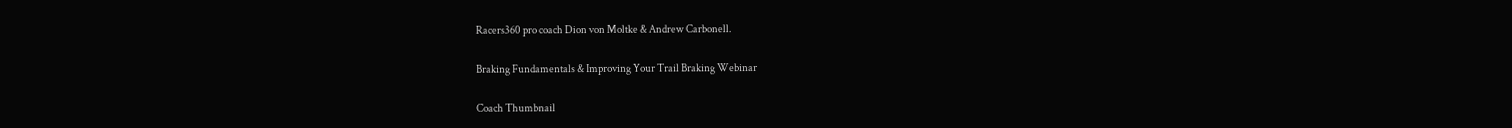Racers360 pro coach Dion von Moltke & Andrew Carbonell.

Braking Fundamentals & Improving Your Trail Braking Webinar

Coach Thumbnail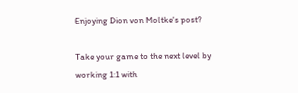Enjoying Dion von Moltke's post?

Take your game to the next level by working 1:1 with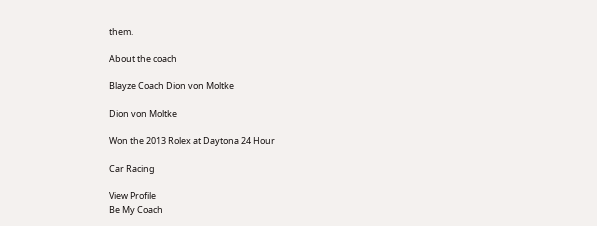them.

About the coach

Blayze Coach Dion von Moltke

Dion von Moltke

Won the 2013 Rolex at Daytona 24 Hour

Car Racing

View Profile
Be My Coach